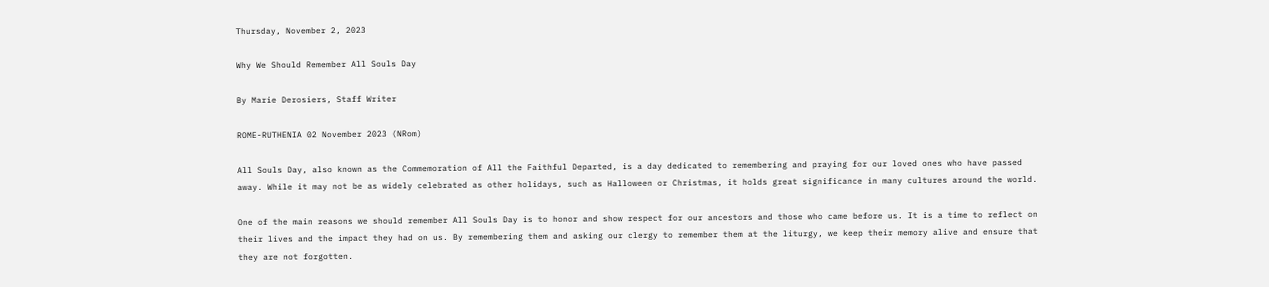Thursday, November 2, 2023

Why We Should Remember All Souls Day

By Marie Derosiers, Staff Writer

ROME-RUTHENIA 02 November 2023 (NRom)

All Souls Day, also known as the Commemoration of All the Faithful Departed, is a day dedicated to remembering and praying for our loved ones who have passed away. While it may not be as widely celebrated as other holidays, such as Halloween or Christmas, it holds great significance in many cultures around the world.

One of the main reasons we should remember All Souls Day is to honor and show respect for our ancestors and those who came before us. It is a time to reflect on their lives and the impact they had on us. By remembering them and asking our clergy to remember them at the liturgy, we keep their memory alive and ensure that they are not forgotten.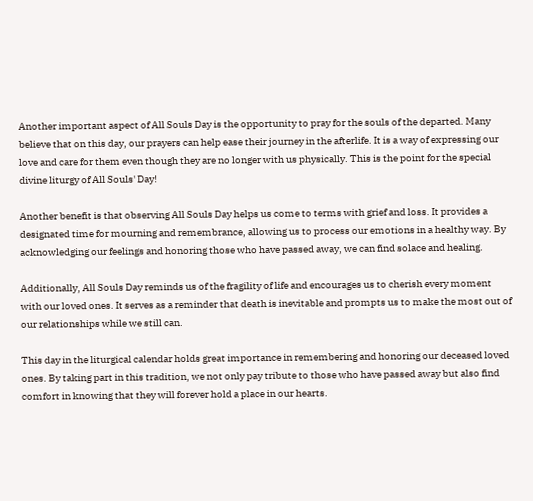Another important aspect of All Souls Day is the opportunity to pray for the souls of the departed. Many believe that on this day, our prayers can help ease their journey in the afterlife. It is a way of expressing our love and care for them even though they are no longer with us physically. This is the point for the special divine liturgy of All Souls' Day!

Another benefit is that observing All Souls Day helps us come to terms with grief and loss. It provides a designated time for mourning and remembrance, allowing us to process our emotions in a healthy way. By acknowledging our feelings and honoring those who have passed away, we can find solace and healing.

Additionally, All Souls Day reminds us of the fragility of life and encourages us to cherish every moment with our loved ones. It serves as a reminder that death is inevitable and prompts us to make the most out of our relationships while we still can.

This day in the liturgical calendar holds great importance in remembering and honoring our deceased loved ones. By taking part in this tradition, we not only pay tribute to those who have passed away but also find comfort in knowing that they will forever hold a place in our hearts.